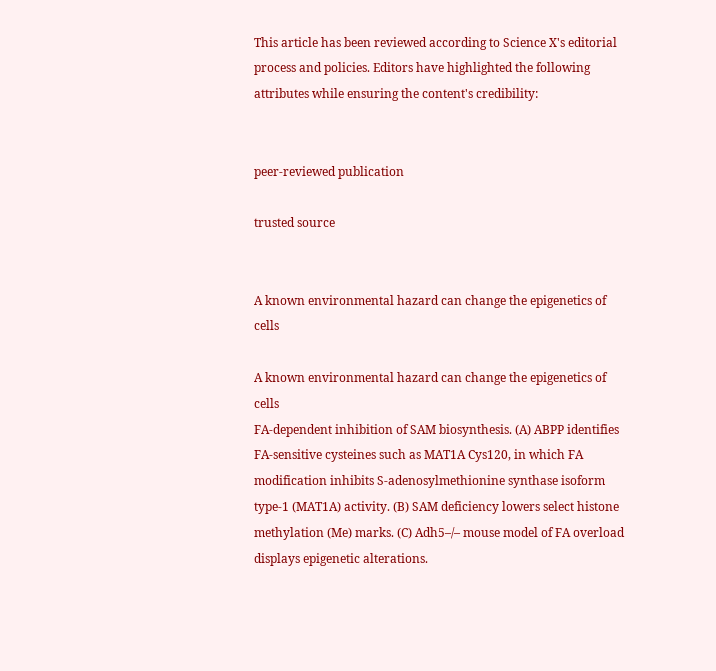This article has been reviewed according to Science X's editorial process and policies. Editors have highlighted the following attributes while ensuring the content's credibility:


peer-reviewed publication

trusted source


A known environmental hazard can change the epigenetics of cells

A known environmental hazard can change the epigenetics of cells
FA-dependent inhibition of SAM biosynthesis. (A) ABPP identifies FA-sensitive cysteines such as MAT1A Cys120, in which FA modification inhibits S-adenosylmethionine synthase isoform type-1 (MAT1A) activity. (B) SAM deficiency lowers select histone methylation (Me) marks. (C) Adh5–/– mouse model of FA overload displays epigenetic alterations.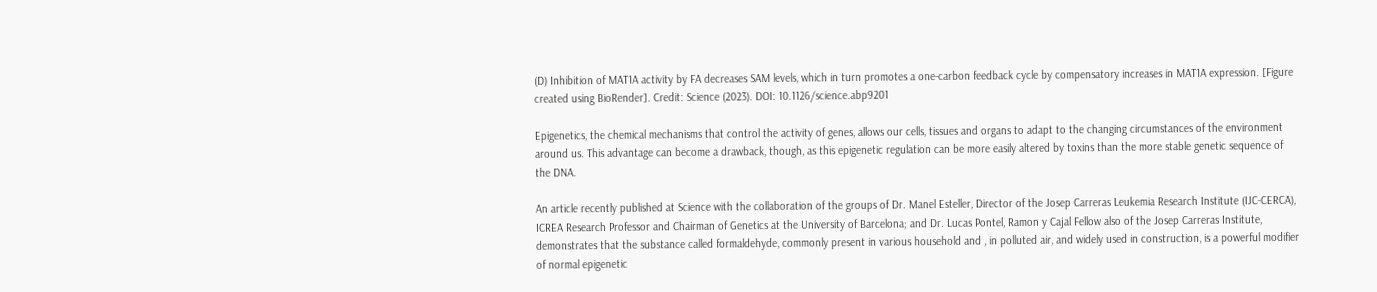(D) Inhibition of MAT1A activity by FA decreases SAM levels, which in turn promotes a one-carbon feedback cycle by compensatory increases in MAT1A expression. [Figure created using BioRender]. Credit: Science (2023). DOI: 10.1126/science.abp9201

Epigenetics, the chemical mechanisms that control the activity of genes, allows our cells, tissues and organs to adapt to the changing circumstances of the environment around us. This advantage can become a drawback, though, as this epigenetic regulation can be more easily altered by toxins than the more stable genetic sequence of the DNA.

An article recently published at Science with the collaboration of the groups of Dr. Manel Esteller, Director of the Josep Carreras Leukemia Research Institute (IJC-CERCA), ICREA Research Professor and Chairman of Genetics at the University of Barcelona; and Dr. Lucas Pontel, Ramon y Cajal Fellow also of the Josep Carreras Institute, demonstrates that the substance called formaldehyde, commonly present in various household and , in polluted air, and widely used in construction, is a powerful modifier of normal epigenetic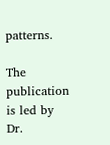patterns.

The publication is led by Dr.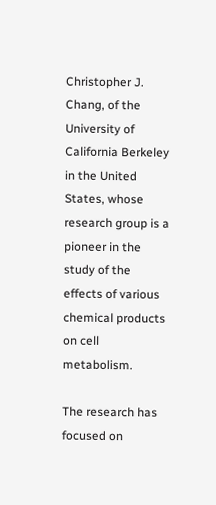Christopher J. Chang, of the University of California Berkeley in the United States, whose research group is a pioneer in the study of the effects of various chemical products on cell metabolism.

The research has focused on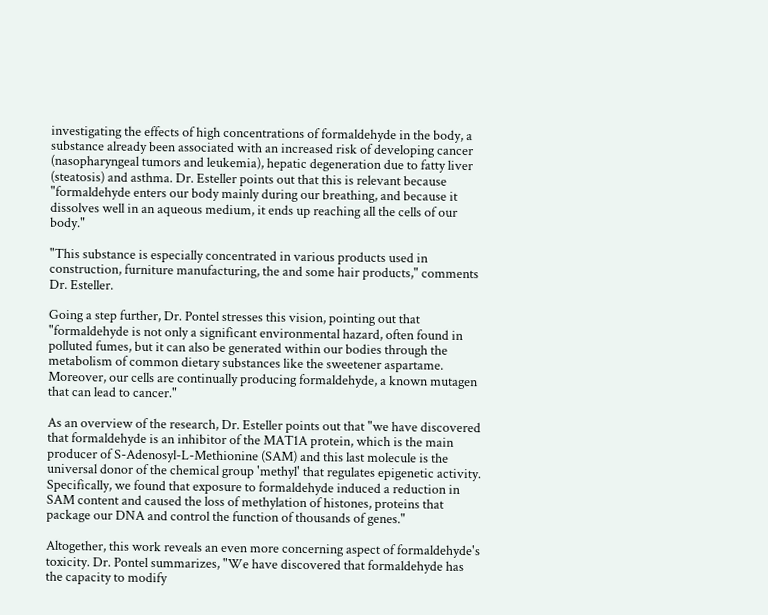investigating the effects of high concentrations of formaldehyde in the body, a substance already been associated with an increased risk of developing cancer (nasopharyngeal tumors and leukemia), hepatic degeneration due to fatty liver (steatosis) and asthma. Dr. Esteller points out that this is relevant because "formaldehyde enters our body mainly during our breathing, and because it dissolves well in an aqueous medium, it ends up reaching all the cells of our body."

"This substance is especially concentrated in various products used in construction, furniture manufacturing, the and some hair products," comments Dr. Esteller.

Going a step further, Dr. Pontel stresses this vision, pointing out that "formaldehyde is not only a significant environmental hazard, often found in polluted fumes, but it can also be generated within our bodies through the metabolism of common dietary substances like the sweetener aspartame. Moreover, our cells are continually producing formaldehyde, a known mutagen that can lead to cancer."

As an overview of the research, Dr. Esteller points out that "we have discovered that formaldehyde is an inhibitor of the MAT1A protein, which is the main producer of S-Adenosyl-L-Methionine (SAM) and this last molecule is the universal donor of the chemical group 'methyl' that regulates epigenetic activity. Specifically, we found that exposure to formaldehyde induced a reduction in SAM content and caused the loss of methylation of histones, proteins that package our DNA and control the function of thousands of genes."

Altogether, this work reveals an even more concerning aspect of formaldehyde's toxicity. Dr. Pontel summarizes, "We have discovered that formaldehyde has the capacity to modify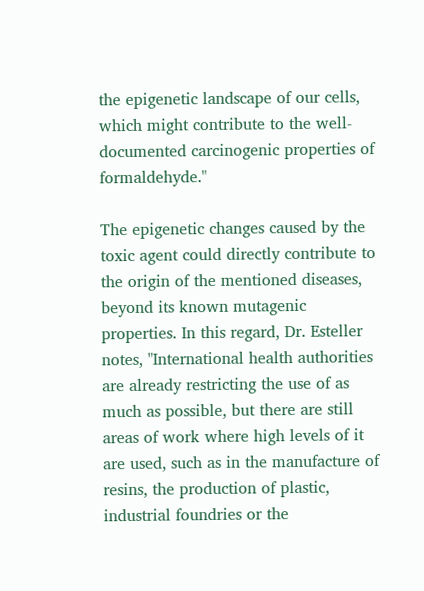the epigenetic landscape of our cells, which might contribute to the well-documented carcinogenic properties of formaldehyde."

The epigenetic changes caused by the toxic agent could directly contribute to the origin of the mentioned diseases, beyond its known mutagenic properties. In this regard, Dr. Esteller notes, "International health authorities are already restricting the use of as much as possible, but there are still areas of work where high levels of it are used, such as in the manufacture of resins, the production of plastic, industrial foundries or the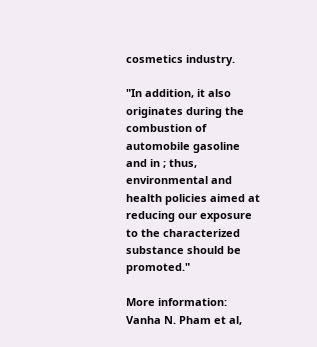cosmetics industry.

"In addition, it also originates during the combustion of automobile gasoline and in ; thus, environmental and health policies aimed at reducing our exposure to the characterized substance should be promoted."

More information: Vanha N. Pham et al,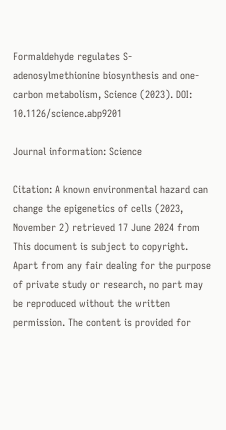Formaldehyde regulates S-adenosylmethionine biosynthesis and one-carbon metabolism, Science (2023). DOI: 10.1126/science.abp9201

Journal information: Science

Citation: A known environmental hazard can change the epigenetics of cells (2023, November 2) retrieved 17 June 2024 from
This document is subject to copyright. Apart from any fair dealing for the purpose of private study or research, no part may be reproduced without the written permission. The content is provided for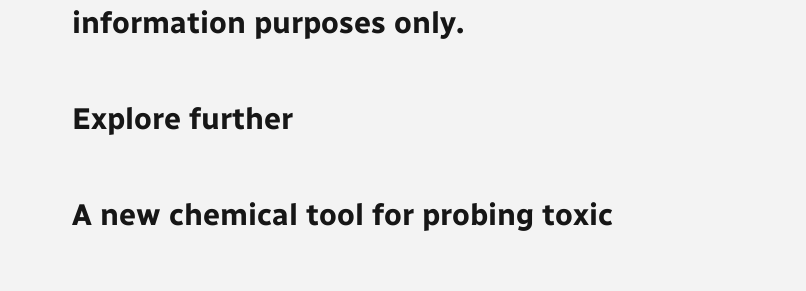information purposes only.

Explore further

A new chemical tool for probing toxic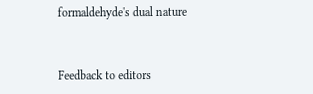formaldehyde's dual nature


Feedback to editors